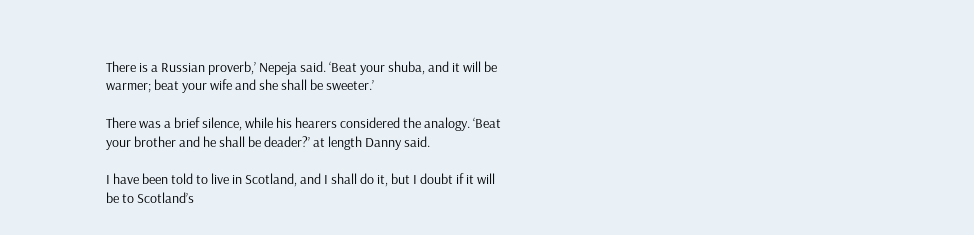There is a Russian proverb,’ Nepeja said. ‘Beat your shuba, and it will be warmer; beat your wife and she shall be sweeter.’

There was a brief silence, while his hearers considered the analogy. ‘Beat your brother and he shall be deader?’ at length Danny said.

I have been told to live in Scotland, and I shall do it, but I doubt if it will be to Scotland’s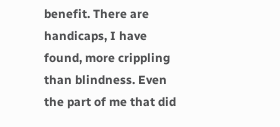benefit. There are handicaps, I have found, more crippling than blindness. Even the part of me that did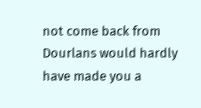not come back from Dourlans would hardly have made you a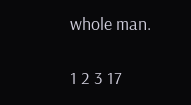whole man.

1 2 3 17